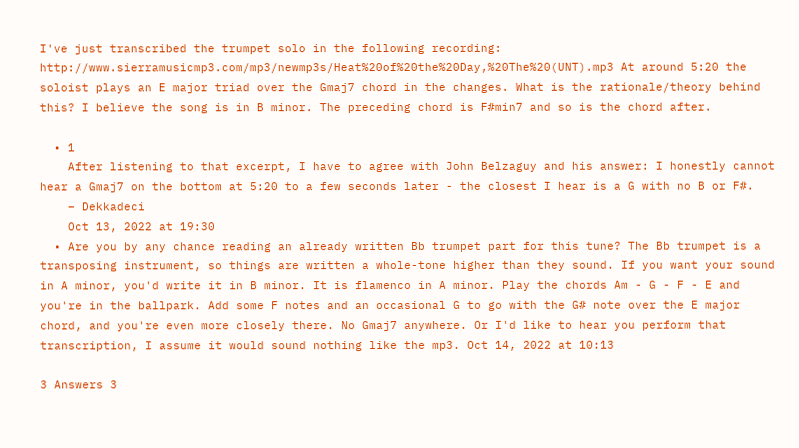I've just transcribed the trumpet solo in the following recording: http://www.sierramusicmp3.com/mp3/newmp3s/Heat%20of%20the%20Day,%20The%20(UNT).mp3 At around 5:20 the soloist plays an E major triad over the Gmaj7 chord in the changes. What is the rationale/theory behind this? I believe the song is in B minor. The preceding chord is F#min7 and so is the chord after.

  • 1
    After listening to that excerpt, I have to agree with John Belzaguy and his answer: I honestly cannot hear a Gmaj7 on the bottom at 5:20 to a few seconds later - the closest I hear is a G with no B or F#.
    – Dekkadeci
    Oct 13, 2022 at 19:30
  • Are you by any chance reading an already written Bb trumpet part for this tune? The Bb trumpet is a transposing instrument, so things are written a whole-tone higher than they sound. If you want your sound in A minor, you'd write it in B minor. It is flamenco in A minor. Play the chords Am - G - F - E and you're in the ballpark. Add some F notes and an occasional G to go with the G# note over the E major chord, and you're even more closely there. No Gmaj7 anywhere. Or I'd like to hear you perform that transcription, I assume it would sound nothing like the mp3. Oct 14, 2022 at 10:13

3 Answers 3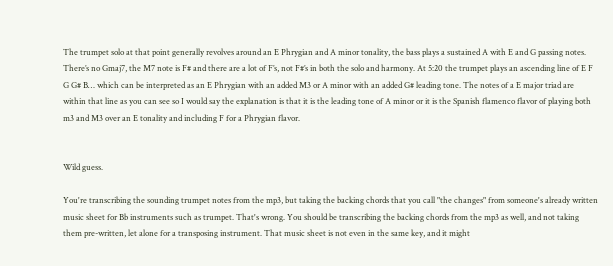The trumpet solo at that point generally revolves around an E Phrygian and A minor tonality, the bass plays a sustained A with E and G passing notes. There’s no Gmaj7, the M7 note is F# and there are a lot of F’s, not F#’s in both the solo and harmony. At 5:20 the trumpet plays an ascending line of E F G G# B… which can be interpreted as an E Phrygian with an added M3 or A minor with an added G# leading tone. The notes of a E major triad are within that line as you can see so I would say the explanation is that it is the leading tone of A minor or it is the Spanish flamenco flavor of playing both m3 and M3 over an E tonality and including F for a Phrygian flavor.


Wild guess.

You're transcribing the sounding trumpet notes from the mp3, but taking the backing chords that you call "the changes" from someone's already written music sheet for Bb instruments such as trumpet. That's wrong. You should be transcribing the backing chords from the mp3 as well, and not taking them pre-written, let alone for a transposing instrument. That music sheet is not even in the same key, and it might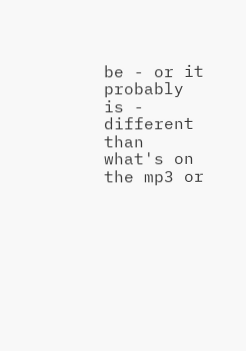be - or it probably is - different than what's on the mp3 or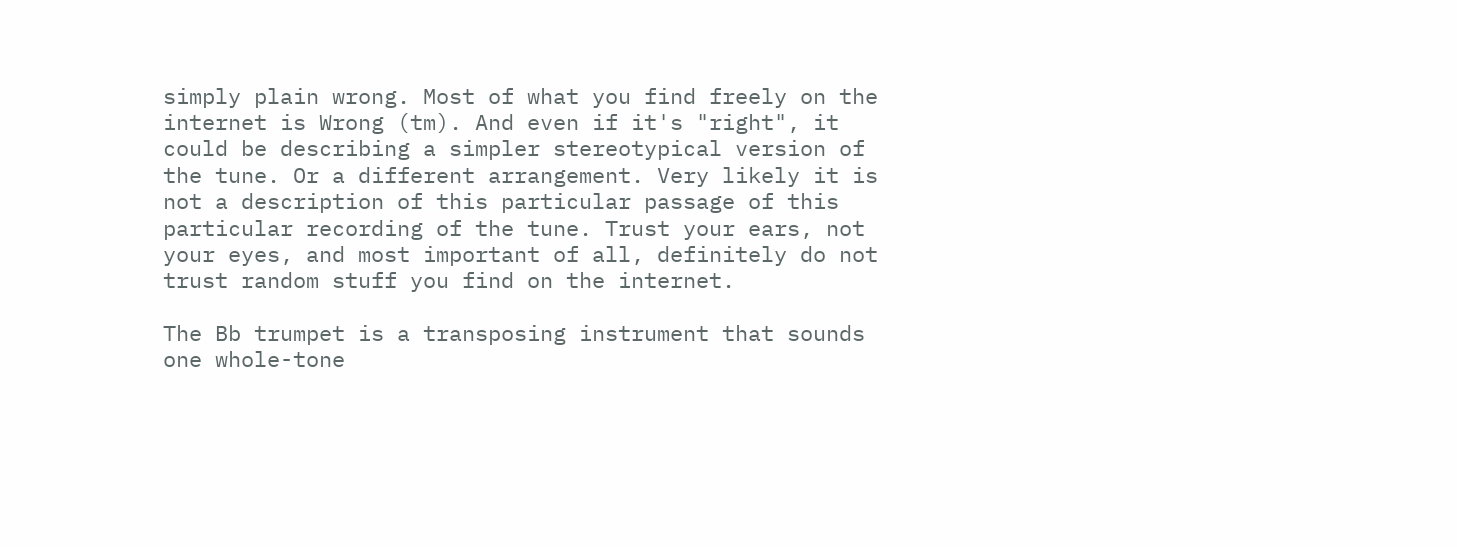simply plain wrong. Most of what you find freely on the internet is Wrong (tm). And even if it's "right", it could be describing a simpler stereotypical version of the tune. Or a different arrangement. Very likely it is not a description of this particular passage of this particular recording of the tune. Trust your ears, not your eyes, and most important of all, definitely do not trust random stuff you find on the internet.

The Bb trumpet is a transposing instrument that sounds one whole-tone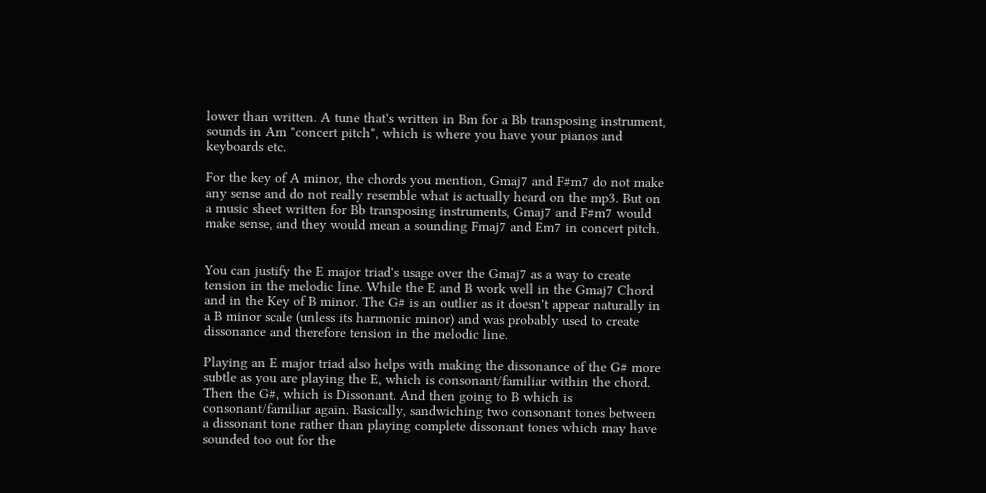lower than written. A tune that's written in Bm for a Bb transposing instrument, sounds in Am "concert pitch", which is where you have your pianos and keyboards etc.

For the key of A minor, the chords you mention, Gmaj7 and F#m7 do not make any sense and do not really resemble what is actually heard on the mp3. But on a music sheet written for Bb transposing instruments, Gmaj7 and F#m7 would make sense, and they would mean a sounding Fmaj7 and Em7 in concert pitch.


You can justify the E major triad's usage over the Gmaj7 as a way to create tension in the melodic line. While the E and B work well in the Gmaj7 Chord and in the Key of B minor. The G# is an outlier as it doesn't appear naturally in a B minor scale (unless its harmonic minor) and was probably used to create dissonance and therefore tension in the melodic line.

Playing an E major triad also helps with making the dissonance of the G# more subtle as you are playing the E, which is consonant/familiar within the chord. Then the G#, which is Dissonant. And then going to B which is consonant/familiar again. Basically, sandwiching two consonant tones between a dissonant tone rather than playing complete dissonant tones which may have sounded too out for the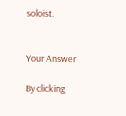soloist.


Your Answer

By clicking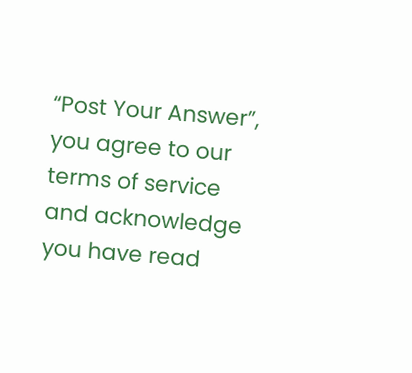“Post Your Answer”, you agree to our terms of service and acknowledge you have read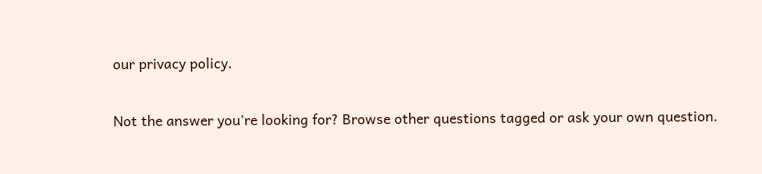our privacy policy.

Not the answer you're looking for? Browse other questions tagged or ask your own question.